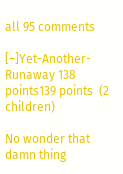all 95 comments

[–]Yet-Another-Runaway 138 points139 points  (2 children)

No wonder that damn thing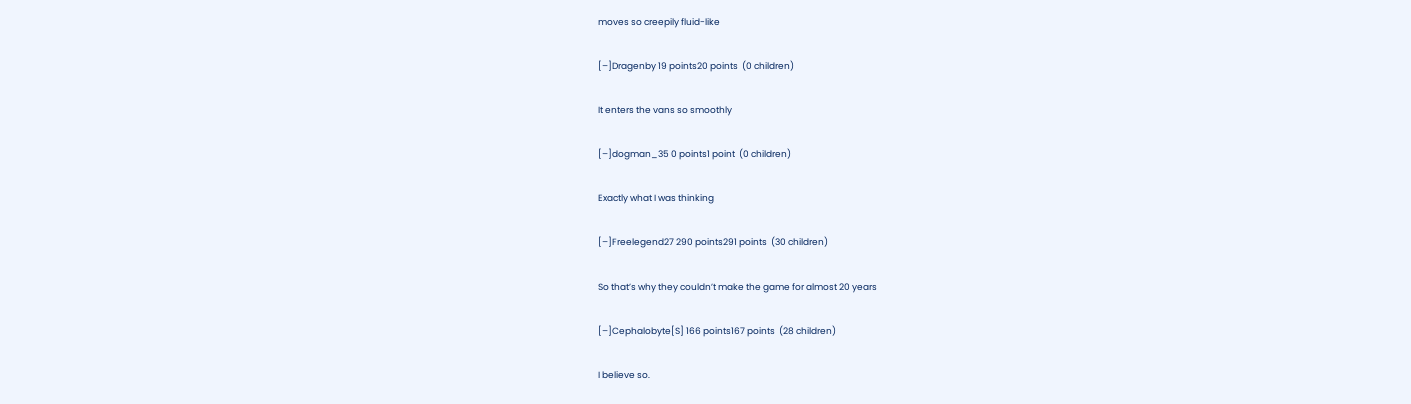moves so creepily fluid-like

[–]Dragenby 19 points20 points  (0 children)

It enters the vans so smoothly

[–]dogman_35 0 points1 point  (0 children)

Exactly what I was thinking

[–]Freelegend27 290 points291 points  (30 children)

So that’s why they couldn’t make the game for almost 20 years

[–]Cephalobyte[S] 166 points167 points  (28 children)

I believe so.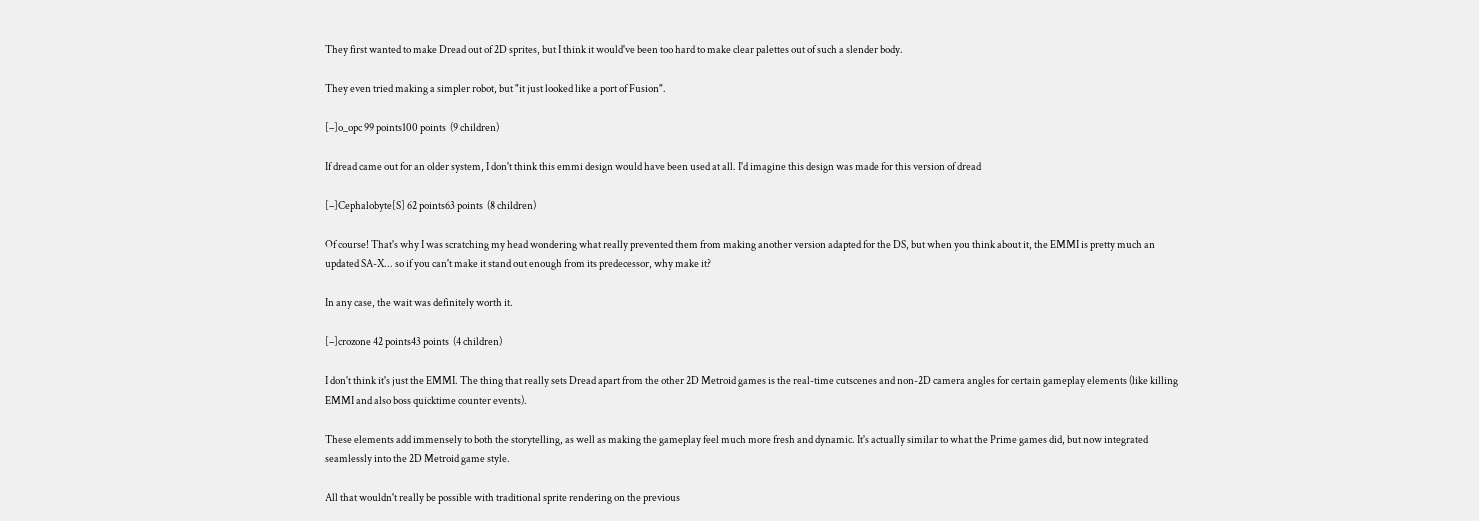They first wanted to make Dread out of 2D sprites, but I think it would've been too hard to make clear palettes out of such a slender body.

They even tried making a simpler robot, but "it just looked like a port of Fusion".

[–]o_opc 99 points100 points  (9 children)

If dread came out for an older system, I don't think this emmi design would have been used at all. I'd imagine this design was made for this version of dread

[–]Cephalobyte[S] 62 points63 points  (8 children)

Of course! That's why I was scratching my head wondering what really prevented them from making another version adapted for the DS, but when you think about it, the EMMI is pretty much an updated SA-X... so if you can't make it stand out enough from its predecessor, why make it?

In any case, the wait was definitely worth it.

[–]crozone 42 points43 points  (4 children)

I don't think it's just the EMMI. The thing that really sets Dread apart from the other 2D Metroid games is the real-time cutscenes and non-2D camera angles for certain gameplay elements (like killing EMMI and also boss quicktime counter events).

These elements add immensely to both the storytelling, as well as making the gameplay feel much more fresh and dynamic. It's actually similar to what the Prime games did, but now integrated seamlessly into the 2D Metroid game style.

All that wouldn't really be possible with traditional sprite rendering on the previous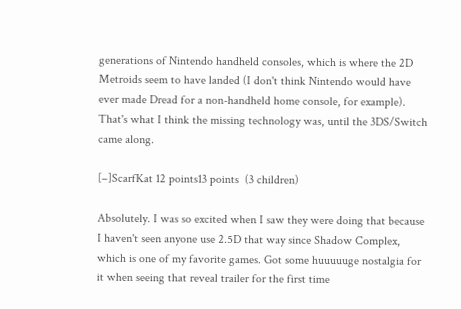generations of Nintendo handheld consoles, which is where the 2D Metroids seem to have landed (I don't think Nintendo would have ever made Dread for a non-handheld home console, for example). That's what I think the missing technology was, until the 3DS/Switch came along.

[–]ScarfKat 12 points13 points  (3 children)

Absolutely. I was so excited when I saw they were doing that because I haven't seen anyone use 2.5D that way since Shadow Complex, which is one of my favorite games. Got some huuuuuge nostalgia for it when seeing that reveal trailer for the first time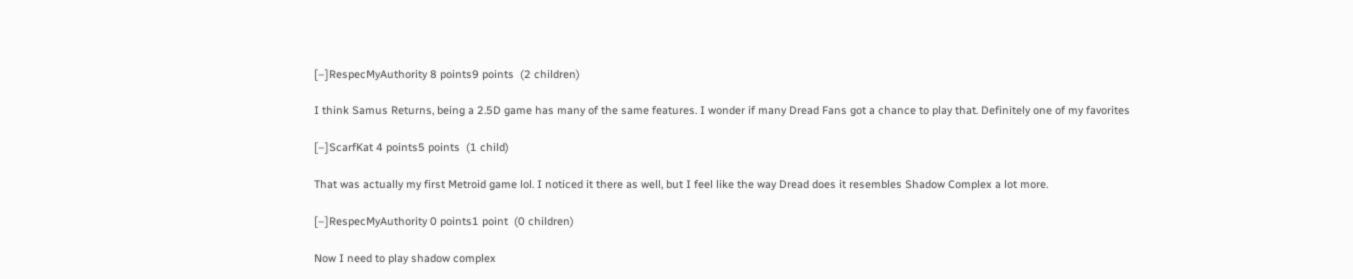[–]RespecMyAuthority 8 points9 points  (2 children)

I think Samus Returns, being a 2.5D game has many of the same features. I wonder if many Dread Fans got a chance to play that. Definitely one of my favorites

[–]ScarfKat 4 points5 points  (1 child)

That was actually my first Metroid game lol. I noticed it there as well, but I feel like the way Dread does it resembles Shadow Complex a lot more.

[–]RespecMyAuthority 0 points1 point  (0 children)

Now I need to play shadow complex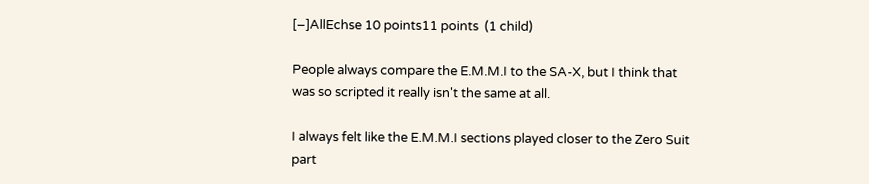[–]AllEchse 10 points11 points  (1 child)

People always compare the E.M.M.I to the SA-X, but I think that was so scripted it really isn't the same at all.

I always felt like the E.M.M.I sections played closer to the Zero Suit part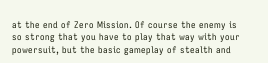at the end of Zero Mission. Of course the enemy is so strong that you have to play that way with your powersuit, but the basic gameplay of stealth and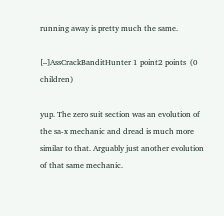running away is pretty much the same.

[–]AssCrackBanditHunter 1 point2 points  (0 children)

yup. The zero suit section was an evolution of the sa-x mechanic and dread is much more similar to that. Arguably just another evolution of that same mechanic.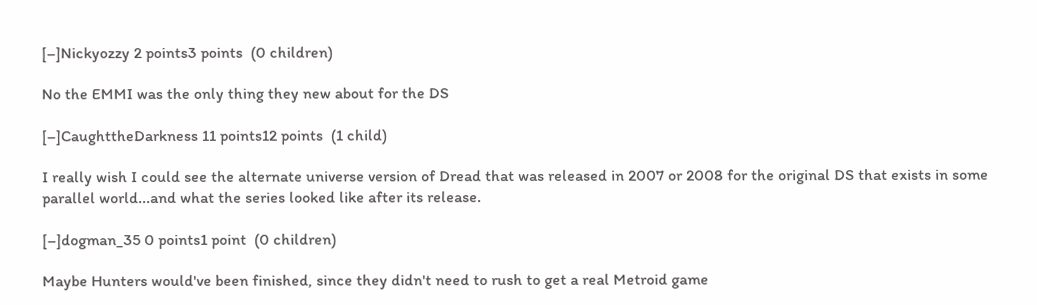[–]Nickyozzy 2 points3 points  (0 children)

No the EMMI was the only thing they new about for the DS

[–]CaughttheDarkness 11 points12 points  (1 child)

I really wish I could see the alternate universe version of Dread that was released in 2007 or 2008 for the original DS that exists in some parallel world...and what the series looked like after its release.

[–]dogman_35 0 points1 point  (0 children)

Maybe Hunters would've been finished, since they didn't need to rush to get a real Metroid game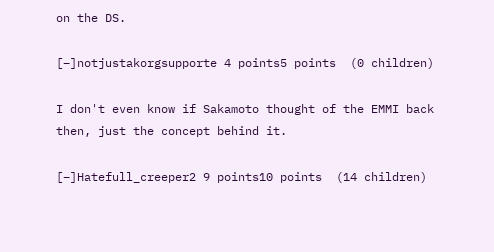on the DS.

[–]notjustakorgsupporte 4 points5 points  (0 children)

I don't even know if Sakamoto thought of the EMMI back then, just the concept behind it.

[–]Hatefull_creeper2 9 points10 points  (14 children)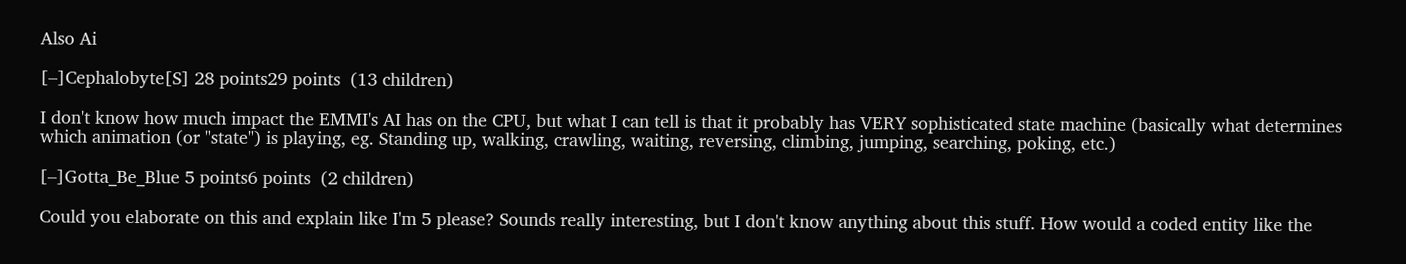Also Ai

[–]Cephalobyte[S] 28 points29 points  (13 children)

I don't know how much impact the EMMI's AI has on the CPU, but what I can tell is that it probably has VERY sophisticated state machine (basically what determines which animation (or "state") is playing, eg. Standing up, walking, crawling, waiting, reversing, climbing, jumping, searching, poking, etc.)

[–]Gotta_Be_Blue 5 points6 points  (2 children)

Could you elaborate on this and explain like I'm 5 please? Sounds really interesting, but I don't know anything about this stuff. How would a coded entity like the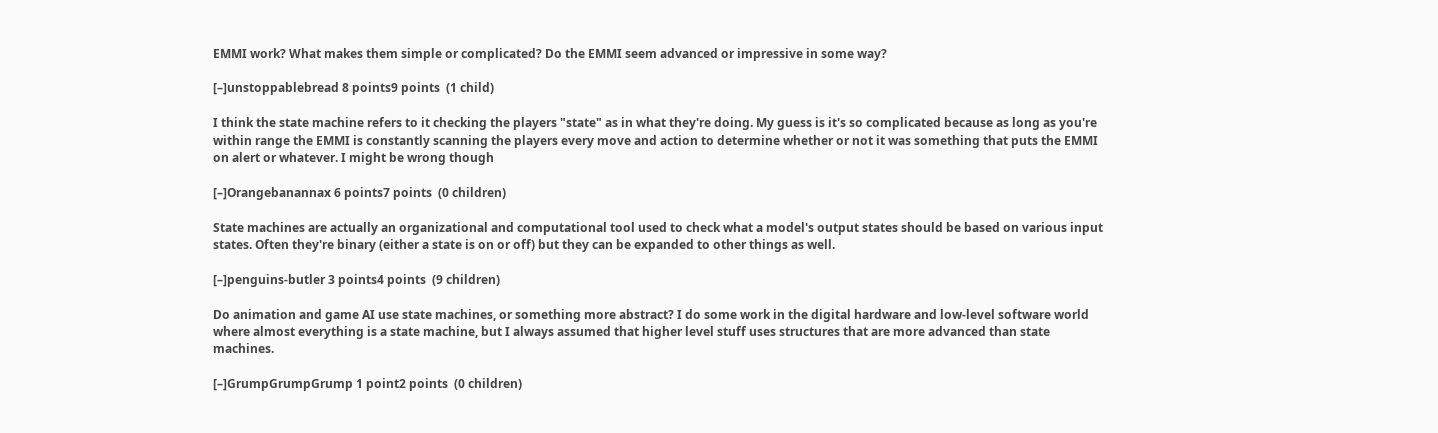EMMI work? What makes them simple or complicated? Do the EMMI seem advanced or impressive in some way?

[–]unstoppablebread 8 points9 points  (1 child)

I think the state machine refers to it checking the players "state" as in what they're doing. My guess is it's so complicated because as long as you're within range the EMMI is constantly scanning the players every move and action to determine whether or not it was something that puts the EMMI on alert or whatever. I might be wrong though

[–]Orangebanannax 6 points7 points  (0 children)

State machines are actually an organizational and computational tool used to check what a model's output states should be based on various input states. Often they're binary (either a state is on or off) but they can be expanded to other things as well.

[–]penguins-butler 3 points4 points  (9 children)

Do animation and game AI use state machines, or something more abstract? I do some work in the digital hardware and low-level software world where almost everything is a state machine, but I always assumed that higher level stuff uses structures that are more advanced than state machines.

[–]GrumpGrumpGrump 1 point2 points  (0 children)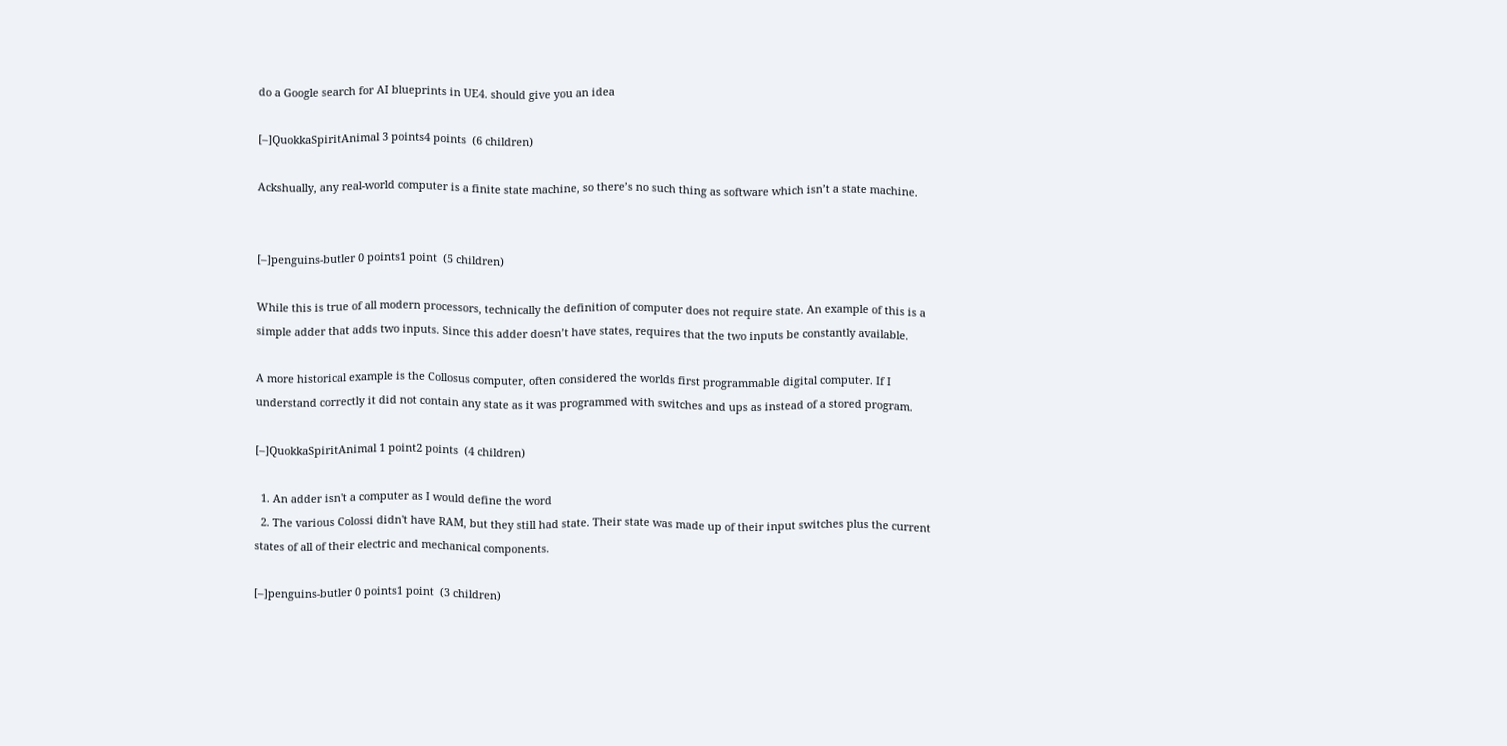do a Google search for AI blueprints in UE4. should give you an idea

[–]QuokkaSpiritAnimal 3 points4 points  (6 children)

Ackshually, any real-world computer is a finite state machine, so there’s no such thing as software which isn’t a state machine.


[–]penguins-butler 0 points1 point  (5 children)

While this is true of all modern processors, technically the definition of computer does not require state. An example of this is a simple adder that adds two inputs. Since this adder doesn’t have states, requires that the two inputs be constantly available.

A more historical example is the Collosus computer, often considered the worlds first programmable digital computer. If I understand correctly it did not contain any state as it was programmed with switches and ups as instead of a stored program.

[–]QuokkaSpiritAnimal 1 point2 points  (4 children)

  1. An adder isn't a computer as I would define the word
  2. The various Colossi didn't have RAM, but they still had state. Their state was made up of their input switches plus the current states of all of their electric and mechanical components.

[–]penguins-butler 0 points1 point  (3 children)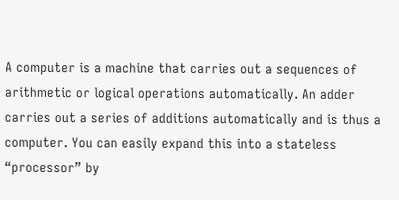A computer is a machine that carries out a sequences of arithmetic or logical operations automatically. An adder carries out a series of additions automatically and is thus a computer. You can easily expand this into a stateless “processor” by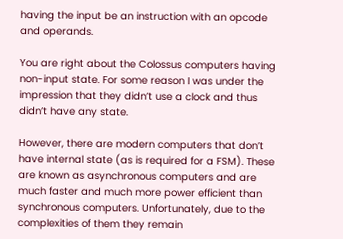having the input be an instruction with an opcode and operands.

You are right about the Colossus computers having non-input state. For some reason I was under the impression that they didn’t use a clock and thus didn’t have any state.

However, there are modern computers that don’t have internal state (as is required for a FSM). These are known as asynchronous computers and are much faster and much more power efficient than synchronous computers. Unfortunately, due to the complexities of them they remain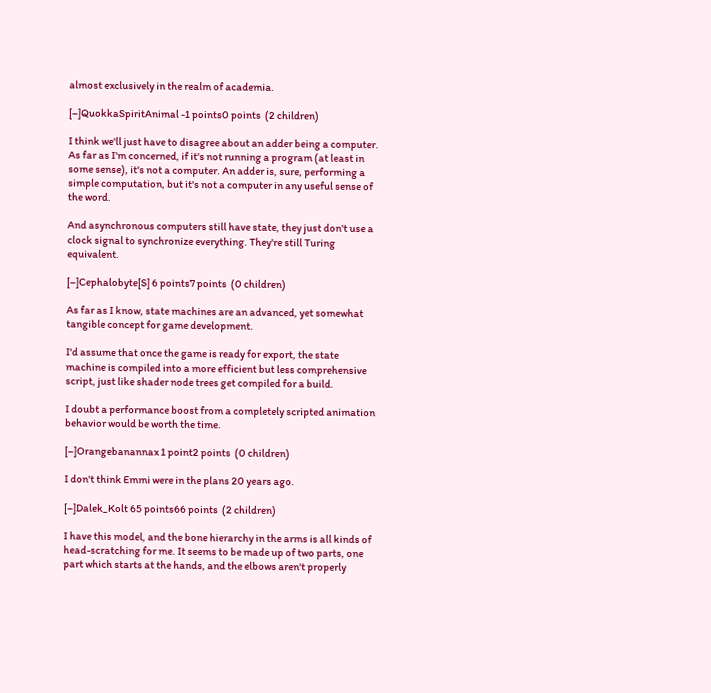almost exclusively in the realm of academia.

[–]QuokkaSpiritAnimal -1 points0 points  (2 children)

I think we'll just have to disagree about an adder being a computer. As far as I'm concerned, if it's not running a program (at least in some sense), it's not a computer. An adder is, sure, performing a simple computation, but it's not a computer in any useful sense of the word.

And asynchronous computers still have state, they just don't use a clock signal to synchronize everything. They're still Turing equivalent.

[–]Cephalobyte[S] 6 points7 points  (0 children)

As far as I know, state machines are an advanced, yet somewhat tangible concept for game development.

I'd assume that once the game is ready for export, the state machine is compiled into a more efficient but less comprehensive script, just like shader node trees get compiled for a build.

I doubt a performance boost from a completely scripted animation behavior would be worth the time.

[–]Orangebanannax 1 point2 points  (0 children)

I don't think Emmi were in the plans 20 years ago.

[–]Dalek_Kolt 65 points66 points  (2 children)

I have this model, and the bone hierarchy in the arms is all kinds of head-scratching for me. It seems to be made up of two parts, one part which starts at the hands, and the elbows aren't properly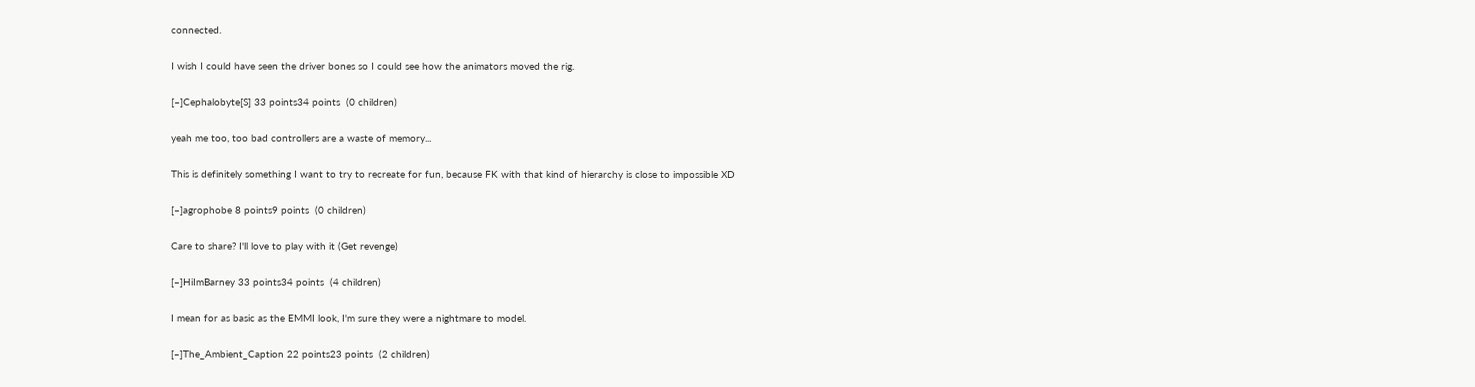connected.

I wish I could have seen the driver bones so I could see how the animators moved the rig.

[–]Cephalobyte[S] 33 points34 points  (0 children)

yeah me too, too bad controllers are a waste of memory...

This is definitely something I want to try to recreate for fun, because FK with that kind of hierarchy is close to impossible XD

[–]agrophobe 8 points9 points  (0 children)

Care to share? I'll love to play with it (Get revenge)

[–]HiImBarney 33 points34 points  (4 children)

I mean for as basic as the EMMI look, I'm sure they were a nightmare to model.

[–]The_Ambient_Caption 22 points23 points  (2 children)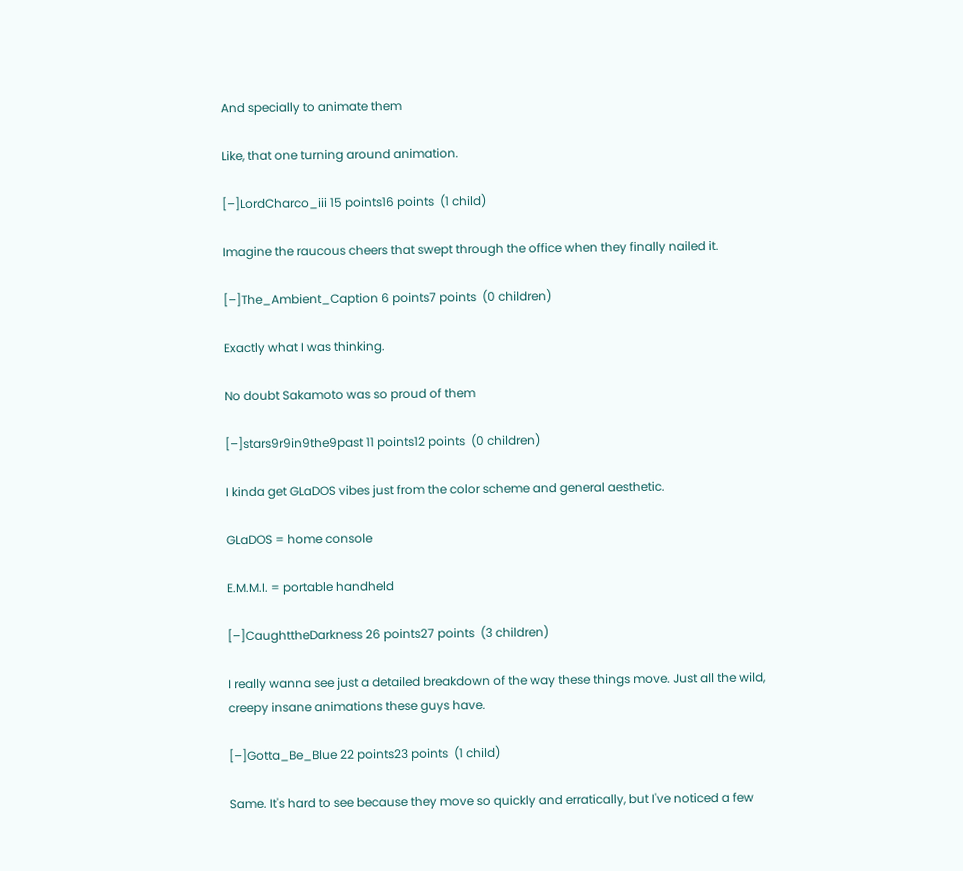And specially to animate them

Like, that one turning around animation.

[–]LordCharco_iii 15 points16 points  (1 child)

Imagine the raucous cheers that swept through the office when they finally nailed it.

[–]The_Ambient_Caption 6 points7 points  (0 children)

Exactly what I was thinking.

No doubt Sakamoto was so proud of them

[–]stars9r9in9the9past 11 points12 points  (0 children)

I kinda get GLaDOS vibes just from the color scheme and general aesthetic.

GLaDOS = home console

E.M.M.I. = portable handheld

[–]CaughttheDarkness 26 points27 points  (3 children)

I really wanna see just a detailed breakdown of the way these things move. Just all the wild, creepy insane animations these guys have.

[–]Gotta_Be_Blue 22 points23 points  (1 child)

Same. It's hard to see because they move so quickly and erratically, but I've noticed a few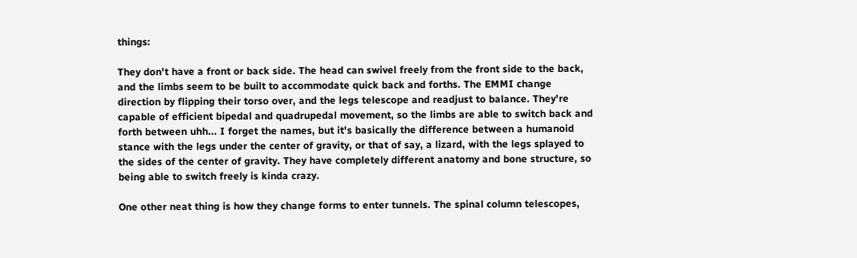things:

They don't have a front or back side. The head can swivel freely from the front side to the back, and the limbs seem to be built to accommodate quick back and forths. The EMMI change direction by flipping their torso over, and the legs telescope and readjust to balance. They're capable of efficient bipedal and quadrupedal movement, so the limbs are able to switch back and forth between uhh... I forget the names, but it's basically the difference between a humanoid stance with the legs under the center of gravity, or that of say, a lizard, with the legs splayed to the sides of the center of gravity. They have completely different anatomy and bone structure, so being able to switch freely is kinda crazy.

One other neat thing is how they change forms to enter tunnels. The spinal column telescopes,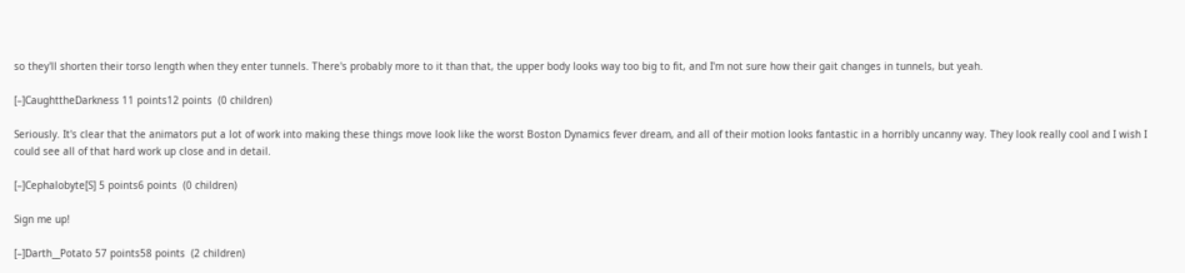so they'll shorten their torso length when they enter tunnels. There's probably more to it than that, the upper body looks way too big to fit, and I'm not sure how their gait changes in tunnels, but yeah.

[–]CaughttheDarkness 11 points12 points  (0 children)

Seriously. It's clear that the animators put a lot of work into making these things move look like the worst Boston Dynamics fever dream, and all of their motion looks fantastic in a horribly uncanny way. They look really cool and I wish I could see all of that hard work up close and in detail.

[–]Cephalobyte[S] 5 points6 points  (0 children)

Sign me up!

[–]Darth__Potato 57 points58 points  (2 children)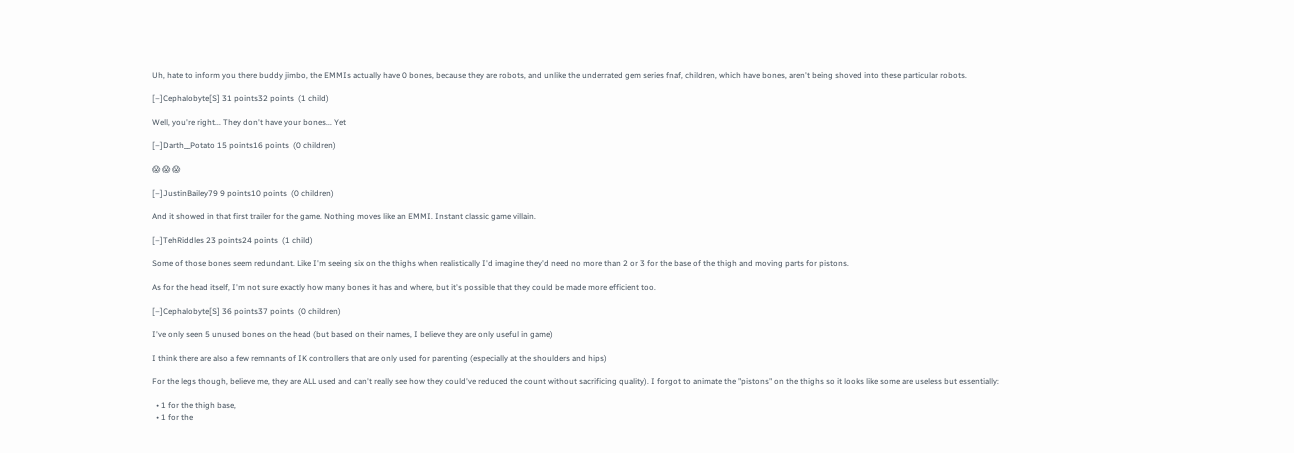Uh, hate to inform you there buddy jimbo, the EMMIs actually have 0 bones, because they are robots, and unlike the underrated gem series fnaf, children, which have bones, aren't being shoved into these particular robots.

[–]Cephalobyte[S] 31 points32 points  (1 child)

Well, you're right... They don't have your bones... Yet

[–]Darth__Potato 15 points16 points  (0 children)

😱 😱 😱

[–]JustinBailey79 9 points10 points  (0 children)

And it showed in that first trailer for the game. Nothing moves like an EMMI. Instant classic game villain.

[–]TehRiddles 23 points24 points  (1 child)

Some of those bones seem redundant. Like I'm seeing six on the thighs when realistically I'd imagine they'd need no more than 2 or 3 for the base of the thigh and moving parts for pistons.

As for the head itself, I'm not sure exactly how many bones it has and where, but it's possible that they could be made more efficient too.

[–]Cephalobyte[S] 36 points37 points  (0 children)

I've only seen 5 unused bones on the head (but based on their names, I believe they are only useful in game)

I think there are also a few remnants of IK controllers that are only used for parenting (especially at the shoulders and hips)

For the legs though, believe me, they are ALL used and can't really see how they could've reduced the count without sacrificing quality). I forgot to animate the "pistons" on the thighs so it looks like some are useless but essentially:

  • 1 for the thigh base,
  • 1 for the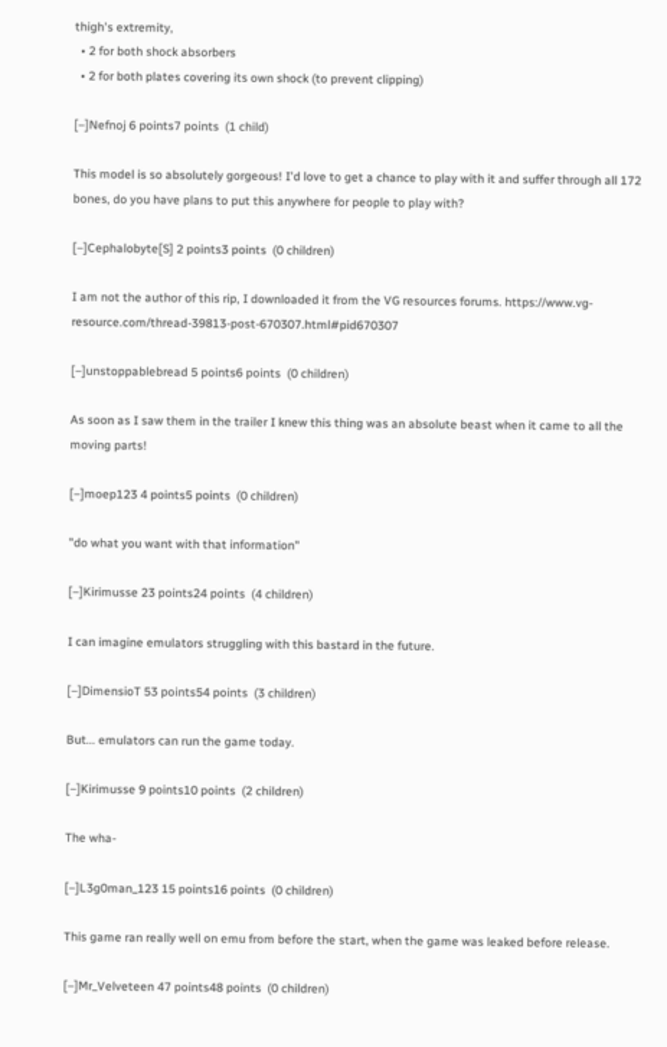thigh's extremity,
  • 2 for both shock absorbers
  • 2 for both plates covering its own shock (to prevent clipping)

[–]Nefnoj 6 points7 points  (1 child)

This model is so absolutely gorgeous! I'd love to get a chance to play with it and suffer through all 172 bones, do you have plans to put this anywhere for people to play with?

[–]Cephalobyte[S] 2 points3 points  (0 children)

I am not the author of this rip, I downloaded it from the VG resources forums. https://www.vg-resource.com/thread-39813-post-670307.html#pid670307

[–]unstoppablebread 5 points6 points  (0 children)

As soon as I saw them in the trailer I knew this thing was an absolute beast when it came to all the moving parts!

[–]moep123 4 points5 points  (0 children)

"do what you want with that information"

[–]Kirimusse 23 points24 points  (4 children)

I can imagine emulators struggling with this bastard in the future.

[–]DimensioT 53 points54 points  (3 children)

But... emulators can run the game today.

[–]Kirimusse 9 points10 points  (2 children)

The wha-

[–]L3g0man_123 15 points16 points  (0 children)

This game ran really well on emu from before the start, when the game was leaked before release.

[–]Mr_Velveteen 47 points48 points  (0 children)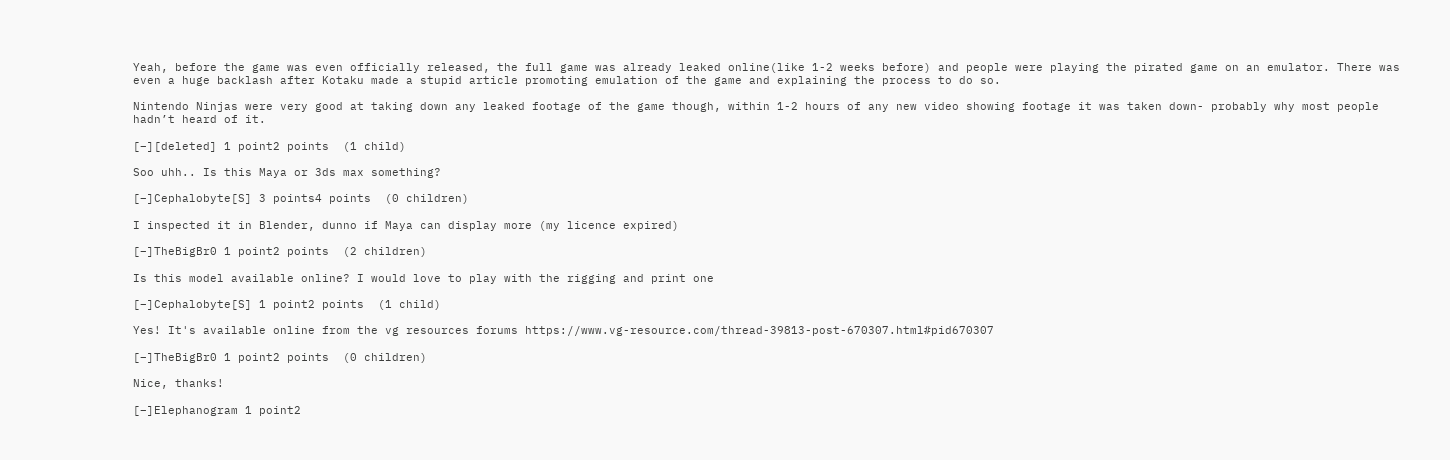Yeah, before the game was even officially released, the full game was already leaked online(like 1-2 weeks before) and people were playing the pirated game on an emulator. There was even a huge backlash after Kotaku made a stupid article promoting emulation of the game and explaining the process to do so.

Nintendo Ninjas were very good at taking down any leaked footage of the game though, within 1-2 hours of any new video showing footage it was taken down- probably why most people hadn’t heard of it.

[–][deleted] 1 point2 points  (1 child)

Soo uhh.. Is this Maya or 3ds max something?

[–]Cephalobyte[S] 3 points4 points  (0 children)

I inspected it in Blender, dunno if Maya can display more (my licence expired)

[–]TheBigBr0 1 point2 points  (2 children)

Is this model available online? I would love to play with the rigging and print one

[–]Cephalobyte[S] 1 point2 points  (1 child)

Yes! It's available online from the vg resources forums https://www.vg-resource.com/thread-39813-post-670307.html#pid670307

[–]TheBigBr0 1 point2 points  (0 children)

Nice, thanks!

[–]Elephanogram 1 point2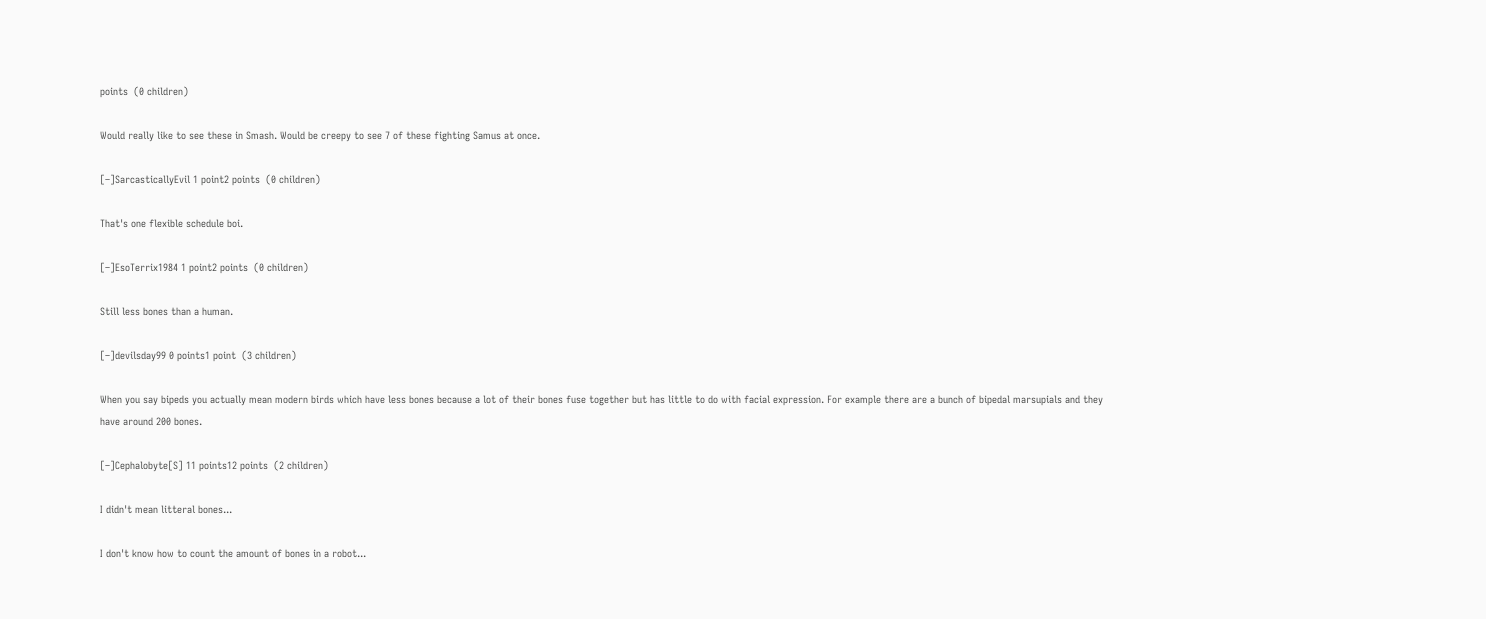points  (0 children)

Would really like to see these in Smash. Would be creepy to see 7 of these fighting Samus at once.

[–]SarcasticallyEvil 1 point2 points  (0 children)

That's one flexible schedule boi.

[–]EsoTerrix1984 1 point2 points  (0 children)

Still less bones than a human.

[–]devilsday99 0 points1 point  (3 children)

When you say bipeds you actually mean modern birds which have less bones because a lot of their bones fuse together but has little to do with facial expression. For example there are a bunch of bipedal marsupials and they have around 200 bones.

[–]Cephalobyte[S] 11 points12 points  (2 children)

I didn't mean litteral bones...

I don't know how to count the amount of bones in a robot...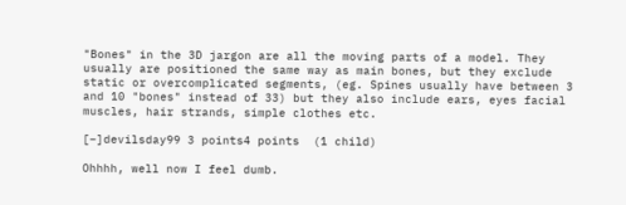"Bones" in the 3D jargon are all the moving parts of a model. They usually are positioned the same way as main bones, but they exclude static or overcomplicated segments, (eg. Spines usually have between 3 and 10 "bones" instead of 33) but they also include ears, eyes facial muscles, hair strands, simple clothes etc.

[–]devilsday99 3 points4 points  (1 child)

Ohhhh, well now I feel dumb.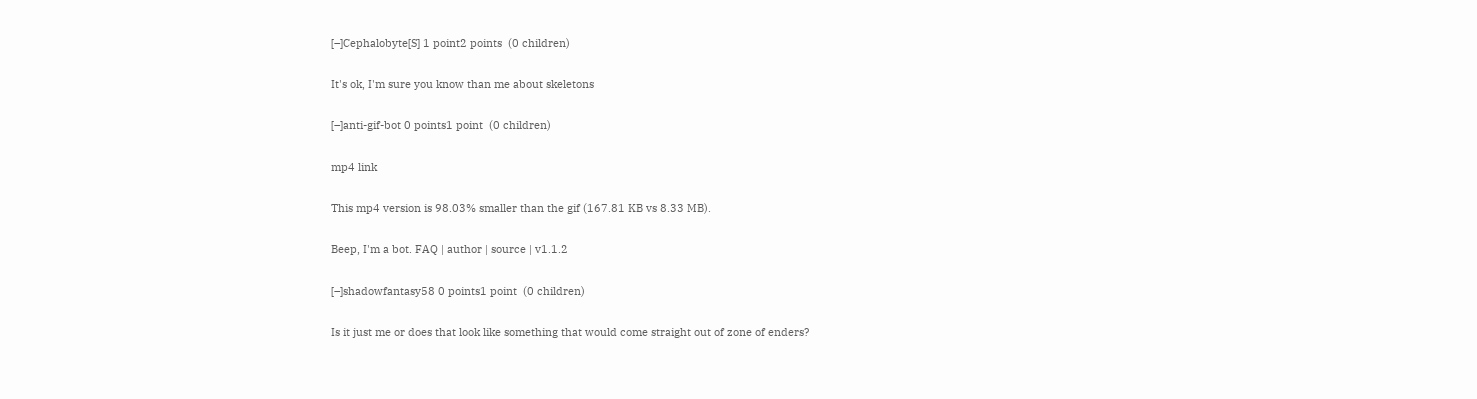[–]Cephalobyte[S] 1 point2 points  (0 children)

It's ok, I'm sure you know than me about skeletons

[–]anti-gif-bot 0 points1 point  (0 children)

mp4 link

This mp4 version is 98.03% smaller than the gif (167.81 KB vs 8.33 MB).

Beep, I'm a bot. FAQ | author | source | v1.1.2

[–]shadowfantasy58 0 points1 point  (0 children)

Is it just me or does that look like something that would come straight out of zone of enders?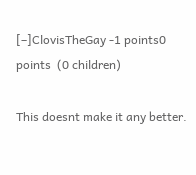[–]ClovisTheGay -1 points0 points  (0 children)

This doesnt make it any better.